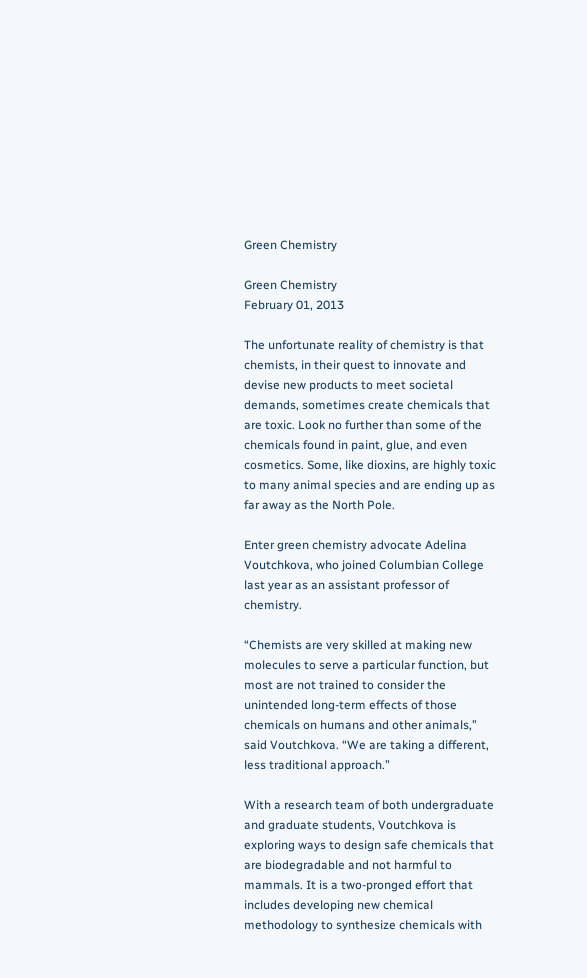Green Chemistry

Green Chemistry
February 01, 2013

The unfortunate reality of chemistry is that chemists, in their quest to innovate and devise new products to meet societal demands, sometimes create chemicals that are toxic. Look no further than some of the chemicals found in paint, glue, and even cosmetics. Some, like dioxins, are highly toxic to many animal species and are ending up as far away as the North Pole.

Enter green chemistry advocate Adelina Voutchkova, who joined Columbian College last year as an assistant professor of chemistry.

“Chemists are very skilled at making new molecules to serve a particular function, but most are not trained to consider the unintended long-term effects of those chemicals on humans and other animals,” said Voutchkova. “We are taking a different, less traditional approach.”

With a research team of both undergraduate and graduate students, Voutchkova is exploring ways to design safe chemicals that are biodegradable and not harmful to mammals. It is a two-pronged effort that includes developing new chemical methodology to synthesize chemicals with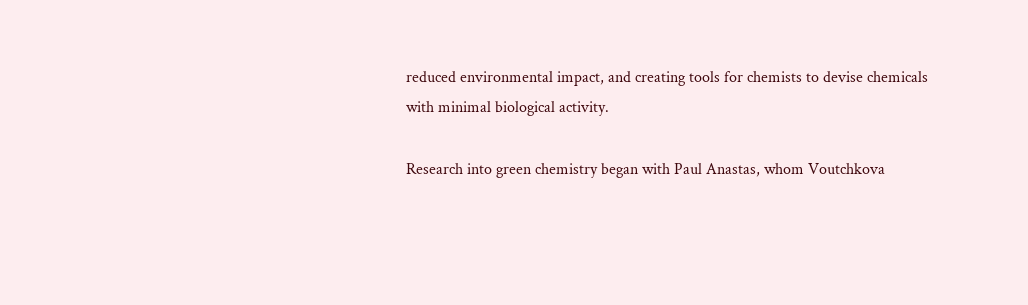reduced environmental impact, and creating tools for chemists to devise chemicals with minimal biological activity.

Research into green chemistry began with Paul Anastas, whom Voutchkova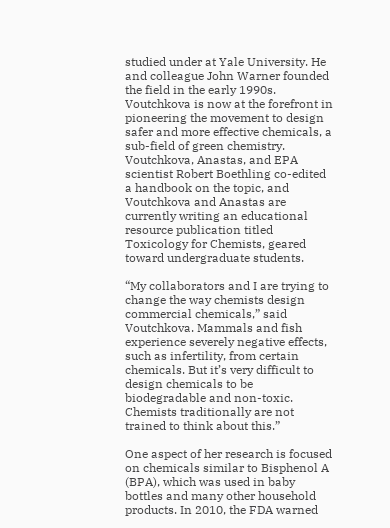studied under at Yale University. He and colleague John Warner founded the field in the early 1990s. Voutchkova is now at the forefront in pioneering the movement to design safer and more effective chemicals, a sub-field of green chemistry. Voutchkova, Anastas, and EPA scientist Robert Boethling co-edited a handbook on the topic, and Voutchkova and Anastas are currently writing an educational resource publication titled Toxicology for Chemists, geared toward undergraduate students.

“My collaborators and I are trying to change the way chemists design commercial chemicals,” said Voutchkova. Mammals and fish experience severely negative effects, such as infertility, from certain chemicals. But it’s very difficult to design chemicals to be biodegradable and non-toxic. Chemists traditionally are not trained to think about this.”

One aspect of her research is focused on chemicals similar to Bisphenol A (BPA), which was used in baby bottles and many other household products. In 2010, the FDA warned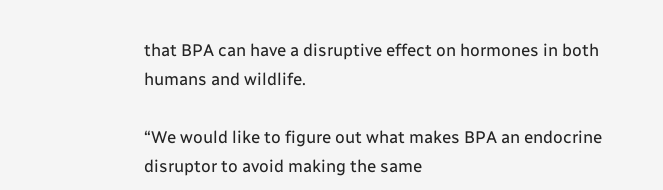that BPA can have a disruptive effect on hormones in both humans and wildlife.

“We would like to figure out what makes BPA an endocrine disruptor to avoid making the same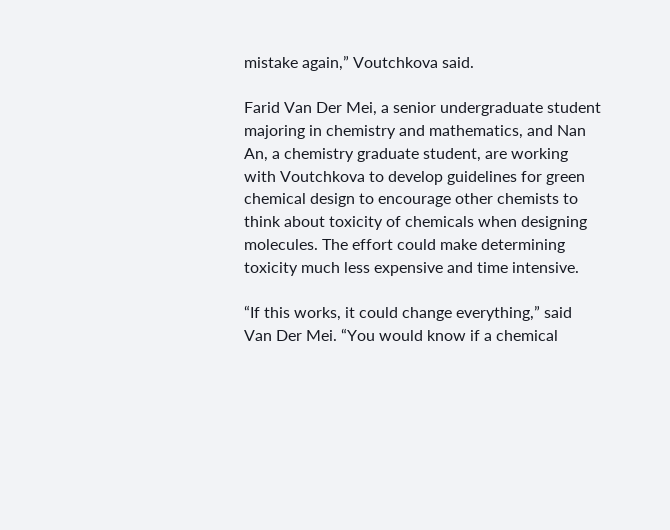mistake again,” Voutchkova said.

Farid Van Der Mei, a senior undergraduate student majoring in chemistry and mathematics, and Nan An, a chemistry graduate student, are working with Voutchkova to develop guidelines for green chemical design to encourage other chemists to think about toxicity of chemicals when designing molecules. The effort could make determining toxicity much less expensive and time intensive.

“If this works, it could change everything,” said Van Der Mei. “You would know if a chemical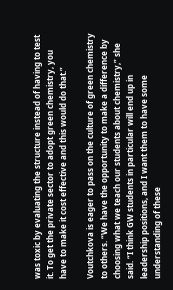was toxic by evaluating the structure instead of having to test it. To get the private sector to adopt green chemistry, you have to make it cost effective and this would do that.”

Voutchkova is eager to pass on the culture of green chemistry to others. “We have the opportunity to make a difference by choosing what we teach our students about chemistry,” she said. “I think GW students in particular will end up in leadership positions, and I want them to have some understanding of these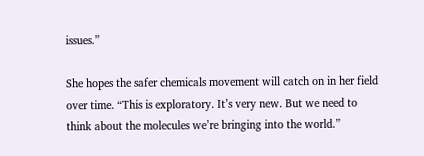issues.”

She hopes the safer chemicals movement will catch on in her field over time. “This is exploratory. It’s very new. But we need to think about the molecules we’re bringing into the world.”